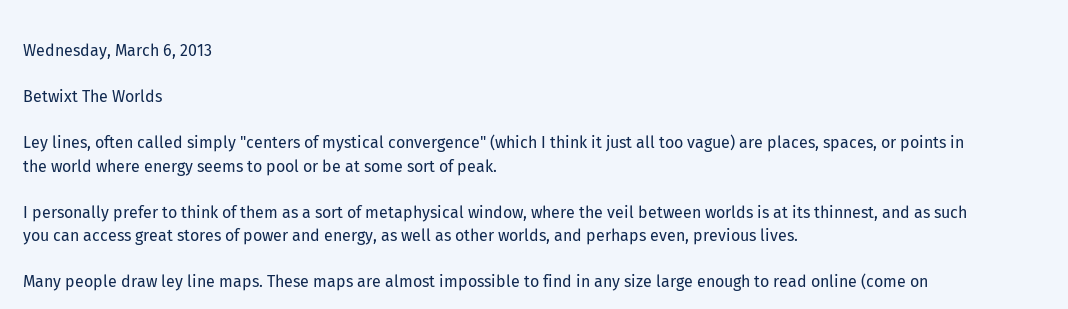Wednesday, March 6, 2013

Betwixt The Worlds

Ley lines, often called simply "centers of mystical convergence" (which I think it just all too vague) are places, spaces, or points in the world where energy seems to pool or be at some sort of peak.

I personally prefer to think of them as a sort of metaphysical window, where the veil between worlds is at its thinnest, and as such you can access great stores of power and energy, as well as other worlds, and perhaps even, previous lives.

Many people draw ley line maps. These maps are almost impossible to find in any size large enough to read online (come on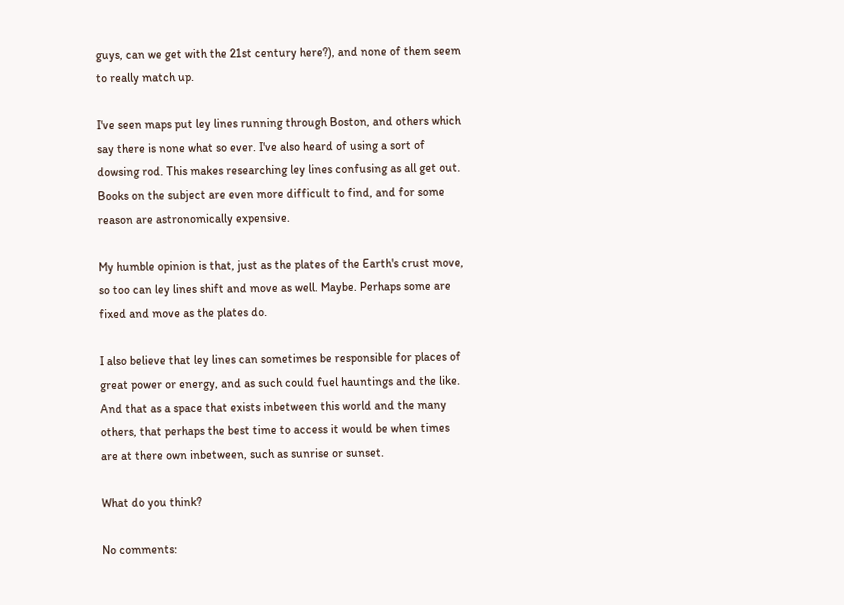guys, can we get with the 21st century here?), and none of them seem to really match up.

I've seen maps put ley lines running through Boston, and others which say there is none what so ever. I've also heard of using a sort of dowsing rod. This makes researching ley lines confusing as all get out. Books on the subject are even more difficult to find, and for some reason are astronomically expensive.

My humble opinion is that, just as the plates of the Earth's crust move, so too can ley lines shift and move as well. Maybe. Perhaps some are fixed and move as the plates do.

I also believe that ley lines can sometimes be responsible for places of great power or energy, and as such could fuel hauntings and the like. And that as a space that exists inbetween this world and the many others, that perhaps the best time to access it would be when times are at there own inbetween, such as sunrise or sunset.

What do you think?

No comments: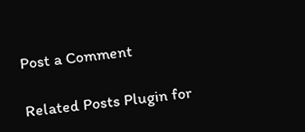Post a Comment

Related Posts Plugin for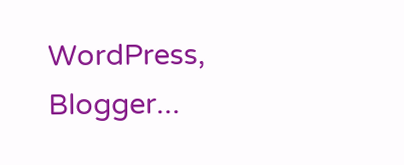WordPress, Blogger...